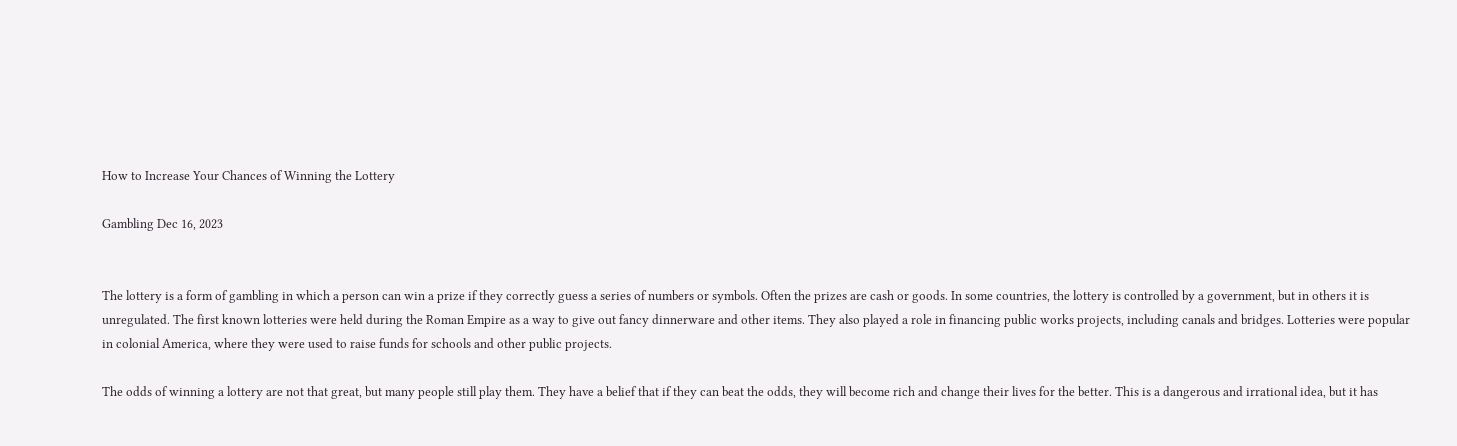How to Increase Your Chances of Winning the Lottery

Gambling Dec 16, 2023


The lottery is a form of gambling in which a person can win a prize if they correctly guess a series of numbers or symbols. Often the prizes are cash or goods. In some countries, the lottery is controlled by a government, but in others it is unregulated. The first known lotteries were held during the Roman Empire as a way to give out fancy dinnerware and other items. They also played a role in financing public works projects, including canals and bridges. Lotteries were popular in colonial America, where they were used to raise funds for schools and other public projects.

The odds of winning a lottery are not that great, but many people still play them. They have a belief that if they can beat the odds, they will become rich and change their lives for the better. This is a dangerous and irrational idea, but it has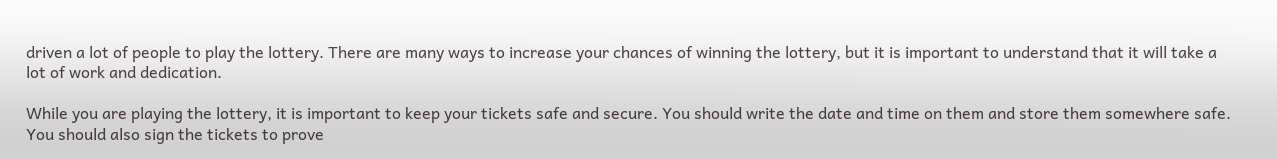driven a lot of people to play the lottery. There are many ways to increase your chances of winning the lottery, but it is important to understand that it will take a lot of work and dedication.

While you are playing the lottery, it is important to keep your tickets safe and secure. You should write the date and time on them and store them somewhere safe. You should also sign the tickets to prove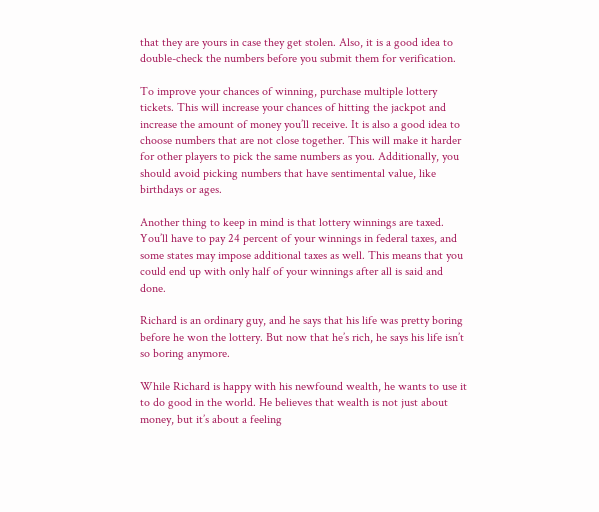that they are yours in case they get stolen. Also, it is a good idea to double-check the numbers before you submit them for verification.

To improve your chances of winning, purchase multiple lottery tickets. This will increase your chances of hitting the jackpot and increase the amount of money you’ll receive. It is also a good idea to choose numbers that are not close together. This will make it harder for other players to pick the same numbers as you. Additionally, you should avoid picking numbers that have sentimental value, like birthdays or ages.

Another thing to keep in mind is that lottery winnings are taxed. You’ll have to pay 24 percent of your winnings in federal taxes, and some states may impose additional taxes as well. This means that you could end up with only half of your winnings after all is said and done.

Richard is an ordinary guy, and he says that his life was pretty boring before he won the lottery. But now that he’s rich, he says his life isn’t so boring anymore.

While Richard is happy with his newfound wealth, he wants to use it to do good in the world. He believes that wealth is not just about money, but it’s about a feeling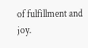of fulfillment and joy.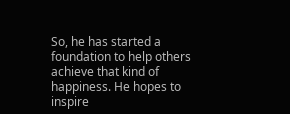So, he has started a foundation to help others achieve that kind of happiness. He hopes to inspire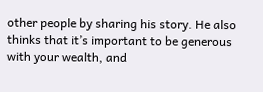other people by sharing his story. He also thinks that it’s important to be generous with your wealth, and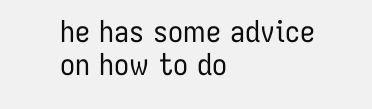he has some advice on how to do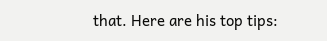that. Here are his top tips: